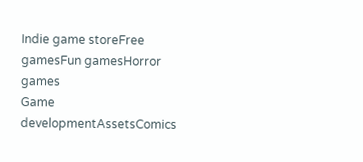Indie game storeFree gamesFun gamesHorror games
Game developmentAssetsComics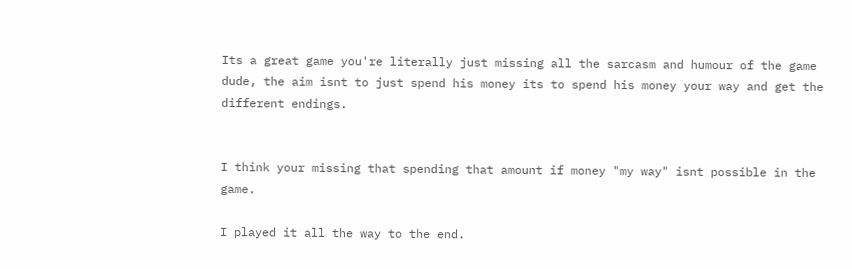Its a great game you're literally just missing all the sarcasm and humour of the game dude, the aim isnt to just spend his money its to spend his money your way and get the different endings.


I think your missing that spending that amount if money "my way" isnt possible in the game.

I played it all the way to the end.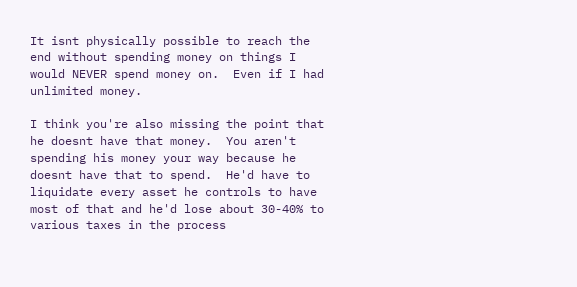It isnt physically possible to reach the end without spending money on things I would NEVER spend money on.  Even if I had unlimited money.

I think you're also missing the point that he doesnt have that money.  You aren't spending his money your way because he doesnt have that to spend.  He'd have to liquidate every asset he controls to have most of that and he'd lose about 30-40% to various taxes in the process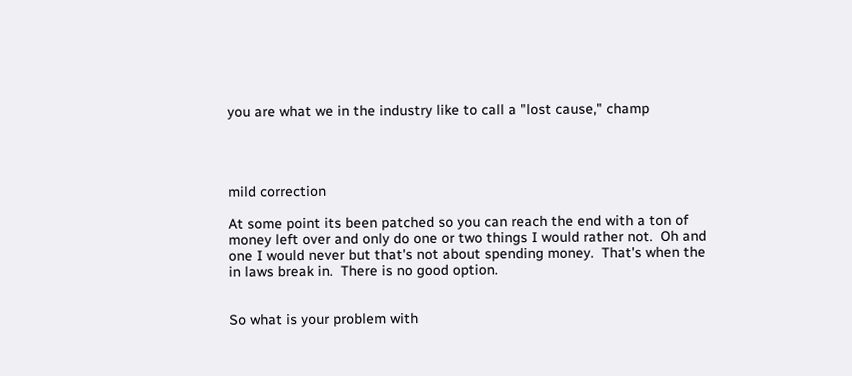you are what we in the industry like to call a "lost cause," champ




mild correction

At some point its been patched so you can reach the end with a ton of money left over and only do one or two things I would rather not.  Oh and one I would never but that's not about spending money.  That's when the in laws break in.  There is no good option.


So what is your problem with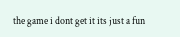the game i dont get it its just a fun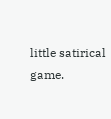little satirical game.